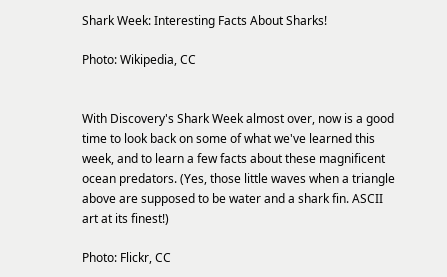Shark Week: Interesting Facts About Sharks!

Photo: Wikipedia, CC


With Discovery's Shark Week almost over, now is a good time to look back on some of what we've learned this week, and to learn a few facts about these magnificent ocean predators. (Yes, those little waves when a triangle above are supposed to be water and a shark fin. ASCII art at its finest!)

Photo: Flickr, CC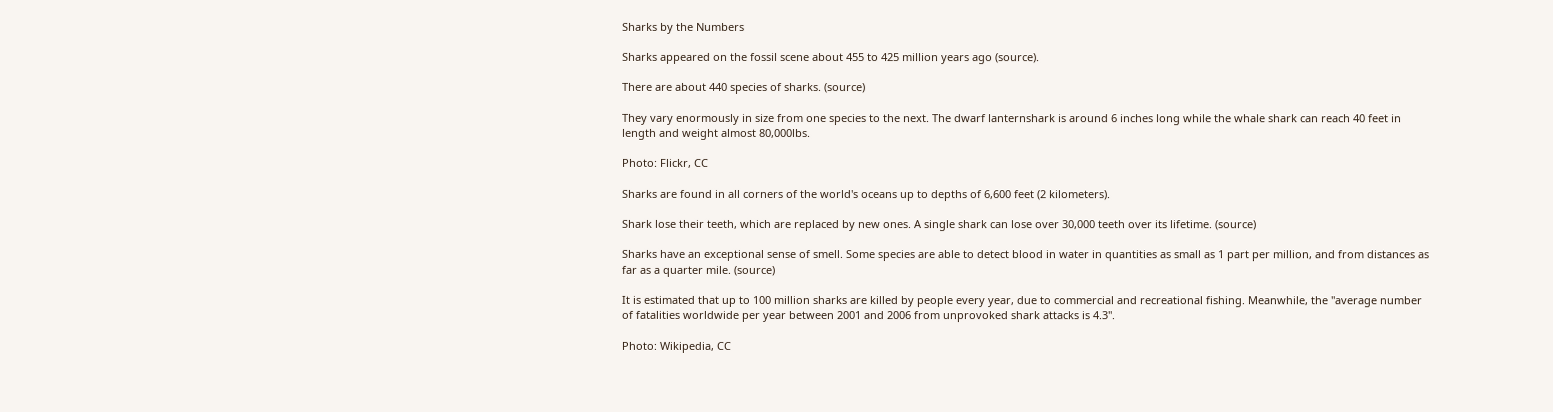Sharks by the Numbers

Sharks appeared on the fossil scene about 455 to 425 million years ago (source).

There are about 440 species of sharks. (source)

They vary enormously in size from one species to the next. The dwarf lanternshark is around 6 inches long while the whale shark can reach 40 feet in length and weight almost 80,000lbs.

Photo: Flickr, CC

Sharks are found in all corners of the world's oceans up to depths of 6,600 feet (2 kilometers).

Shark lose their teeth, which are replaced by new ones. A single shark can lose over 30,000 teeth over its lifetime. (source)

Sharks have an exceptional sense of smell. Some species are able to detect blood in water in quantities as small as 1 part per million, and from distances as far as a quarter mile. (source)

It is estimated that up to 100 million sharks are killed by people every year, due to commercial and recreational fishing. Meanwhile, the "average number of fatalities worldwide per year between 2001 and 2006 from unprovoked shark attacks is 4.3".

Photo: Wikipedia, CC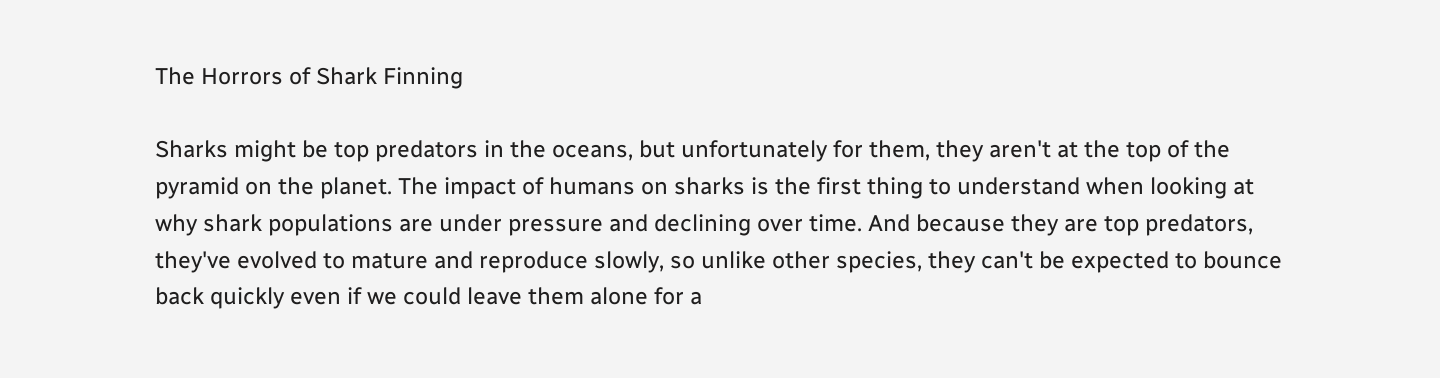The Horrors of Shark Finning

Sharks might be top predators in the oceans, but unfortunately for them, they aren't at the top of the pyramid on the planet. The impact of humans on sharks is the first thing to understand when looking at why shark populations are under pressure and declining over time. And because they are top predators, they've evolved to mature and reproduce slowly, so unlike other species, they can't be expected to bounce back quickly even if we could leave them alone for a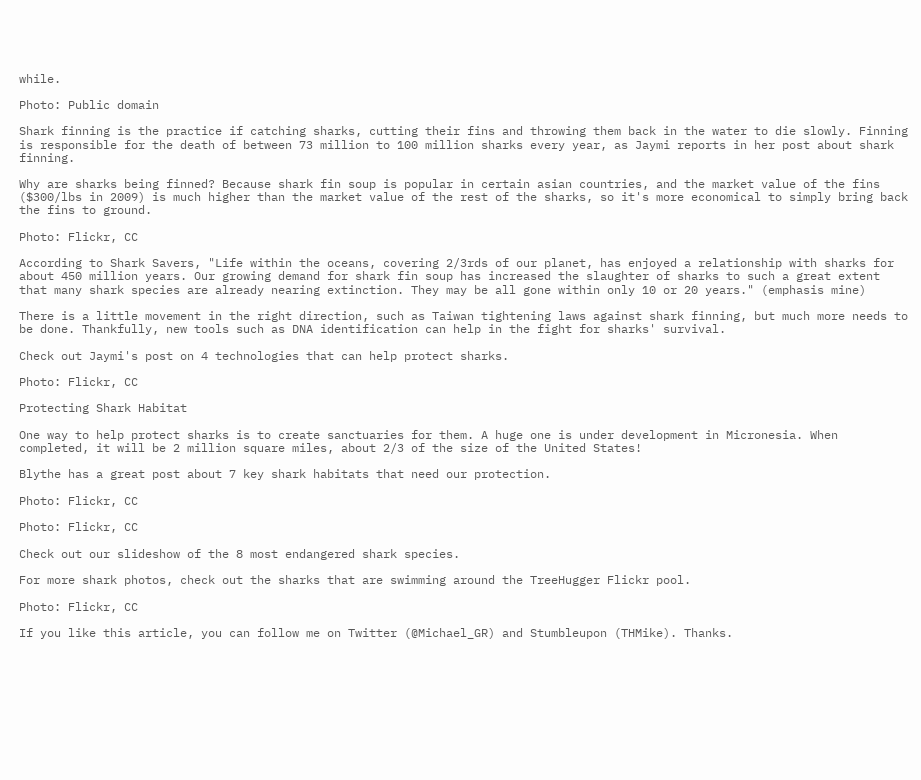while.

Photo: Public domain

Shark finning is the practice if catching sharks, cutting their fins and throwing them back in the water to die slowly. Finning is responsible for the death of between 73 million to 100 million sharks every year, as Jaymi reports in her post about shark finning.

Why are sharks being finned? Because shark fin soup is popular in certain asian countries, and the market value of the fins ($300/lbs in 2009) is much higher than the market value of the rest of the sharks, so it's more economical to simply bring back the fins to ground.

Photo: Flickr, CC

According to Shark Savers, "Life within the oceans, covering 2/3rds of our planet, has enjoyed a relationship with sharks for about 450 million years. Our growing demand for shark fin soup has increased the slaughter of sharks to such a great extent that many shark species are already nearing extinction. They may be all gone within only 10 or 20 years." (emphasis mine)

There is a little movement in the right direction, such as Taiwan tightening laws against shark finning, but much more needs to be done. Thankfully, new tools such as DNA identification can help in the fight for sharks' survival.

Check out Jaymi's post on 4 technologies that can help protect sharks.

Photo: Flickr, CC

Protecting Shark Habitat

One way to help protect sharks is to create sanctuaries for them. A huge one is under development in Micronesia. When completed, it will be 2 million square miles, about 2/3 of the size of the United States!

Blythe has a great post about 7 key shark habitats that need our protection.

Photo: Flickr, CC

Photo: Flickr, CC

Check out our slideshow of the 8 most endangered shark species.

For more shark photos, check out the sharks that are swimming around the TreeHugger Flickr pool.

Photo: Flickr, CC

If you like this article, you can follow me on Twitter (@Michael_GR) and Stumbleupon (THMike). Thanks.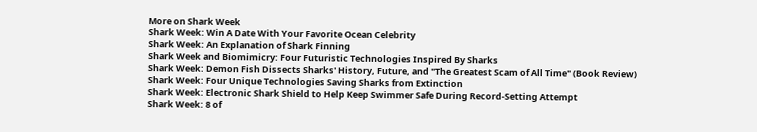More on Shark Week
Shark Week: Win A Date With Your Favorite Ocean Celebrity
Shark Week: An Explanation of Shark Finning
Shark Week and Biomimicry: Four Futuristic Technologies Inspired By Sharks
Shark Week: Demon Fish Dissects Sharks' History, Future, and "The Greatest Scam of All Time" (Book Review)
Shark Week: Four Unique Technologies Saving Sharks from Extinction
Shark Week: Electronic Shark Shield to Help Keep Swimmer Safe During Record-Setting Attempt
Shark Week: 8 of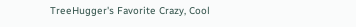TreeHugger's Favorite Crazy, Cool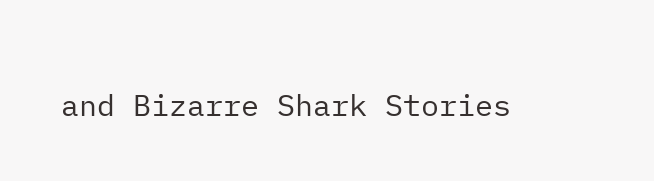and Bizarre Shark Stories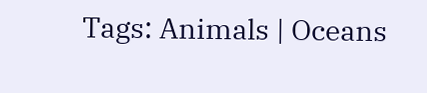Tags: Animals | Oceans